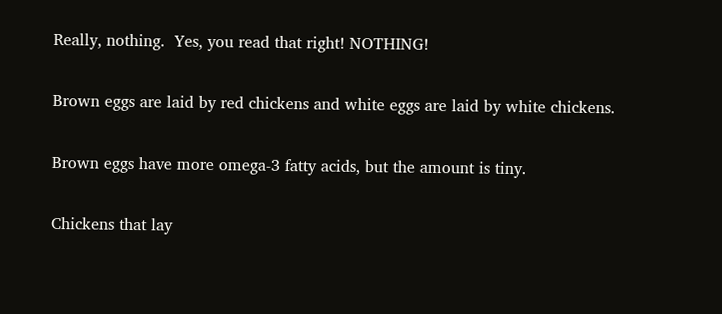Really, nothing.  Yes, you read that right! NOTHING!

Brown eggs are laid by red chickens and white eggs are laid by white chickens.

Brown eggs have more omega-3 fatty acids, but the amount is tiny.

Chickens that lay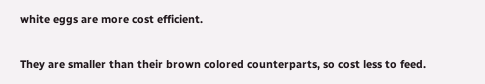white eggs are more cost efficient.

They are smaller than their brown colored counterparts, so cost less to feed.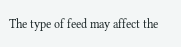The type of feed may affect the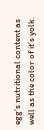egg’s nutritional content as well as the color of it’s yolk.